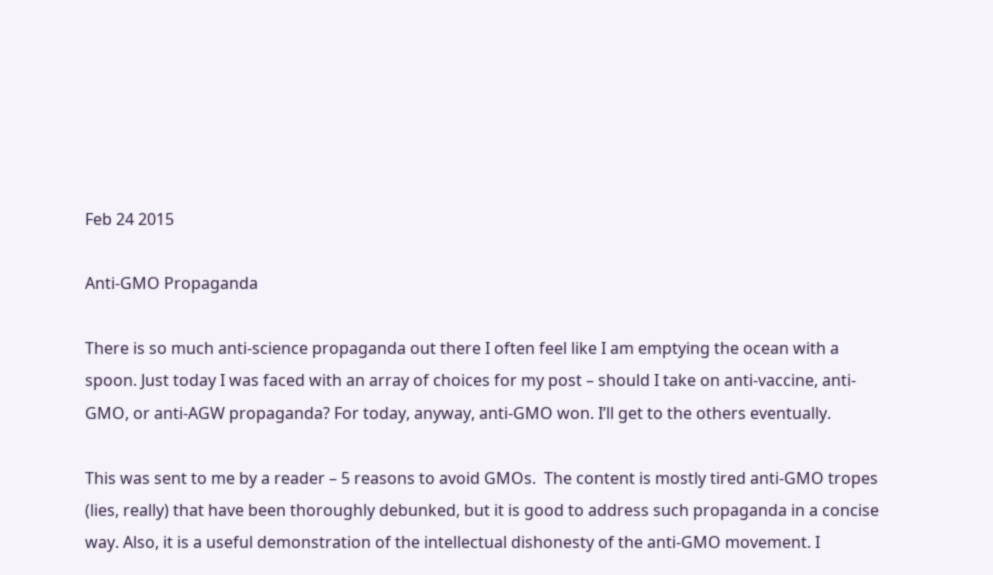Feb 24 2015

Anti-GMO Propaganda

There is so much anti-science propaganda out there I often feel like I am emptying the ocean with a spoon. Just today I was faced with an array of choices for my post – should I take on anti-vaccine, anti-GMO, or anti-AGW propaganda? For today, anyway, anti-GMO won. I’ll get to the others eventually.

This was sent to me by a reader – 5 reasons to avoid GMOs.  The content is mostly tired anti-GMO tropes (lies, really) that have been thoroughly debunked, but it is good to address such propaganda in a concise way. Also, it is a useful demonstration of the intellectual dishonesty of the anti-GMO movement. I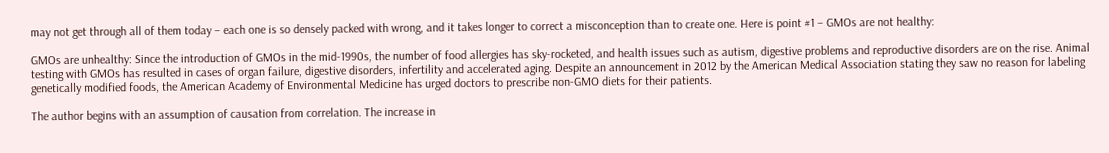may not get through all of them today – each one is so densely packed with wrong, and it takes longer to correct a misconception than to create one. Here is point #1 – GMOs are not healthy:

GMOs are unhealthy: Since the introduction of GMOs in the mid-1990s, the number of food allergies has sky-rocketed, and health issues such as autism, digestive problems and reproductive disorders are on the rise. Animal testing with GMOs has resulted in cases of organ failure, digestive disorders, infertility and accelerated aging. Despite an announcement in 2012 by the American Medical Association stating they saw no reason for labeling genetically modified foods, the American Academy of Environmental Medicine has urged doctors to prescribe non-GMO diets for their patients.

The author begins with an assumption of causation from correlation. The increase in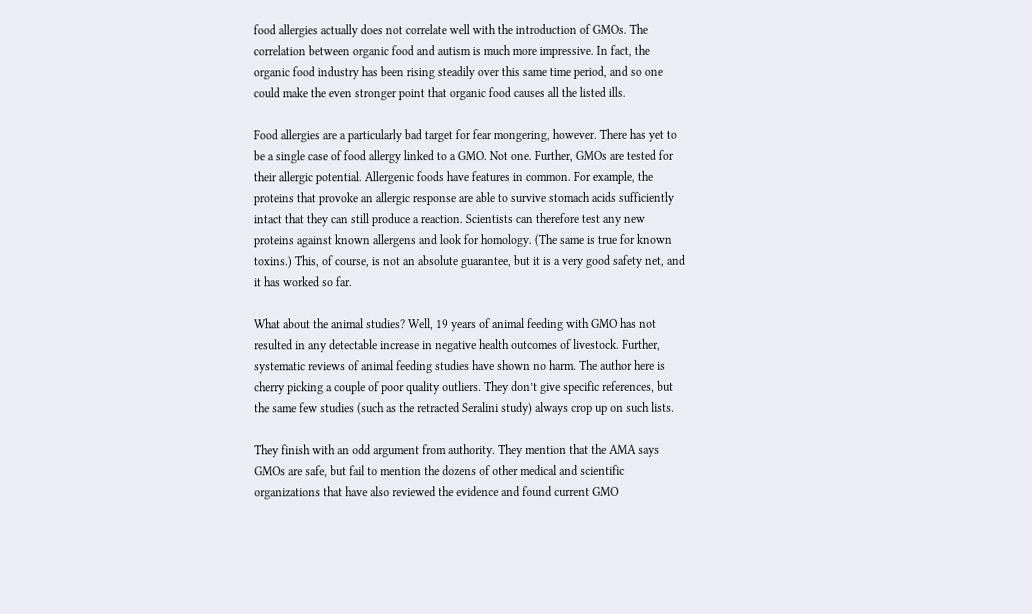food allergies actually does not correlate well with the introduction of GMOs. The correlation between organic food and autism is much more impressive. In fact, the organic food industry has been rising steadily over this same time period, and so one could make the even stronger point that organic food causes all the listed ills.

Food allergies are a particularly bad target for fear mongering, however. There has yet to be a single case of food allergy linked to a GMO. Not one. Further, GMOs are tested for their allergic potential. Allergenic foods have features in common. For example, the proteins that provoke an allergic response are able to survive stomach acids sufficiently intact that they can still produce a reaction. Scientists can therefore test any new proteins against known allergens and look for homology. (The same is true for known toxins.) This, of course, is not an absolute guarantee, but it is a very good safety net, and it has worked so far.

What about the animal studies? Well, 19 years of animal feeding with GMO has not resulted in any detectable increase in negative health outcomes of livestock. Further, systematic reviews of animal feeding studies have shown no harm. The author here is cherry picking a couple of poor quality outliers. They don’t give specific references, but the same few studies (such as the retracted Seralini study) always crop up on such lists.

They finish with an odd argument from authority. They mention that the AMA says GMOs are safe, but fail to mention the dozens of other medical and scientific organizations that have also reviewed the evidence and found current GMO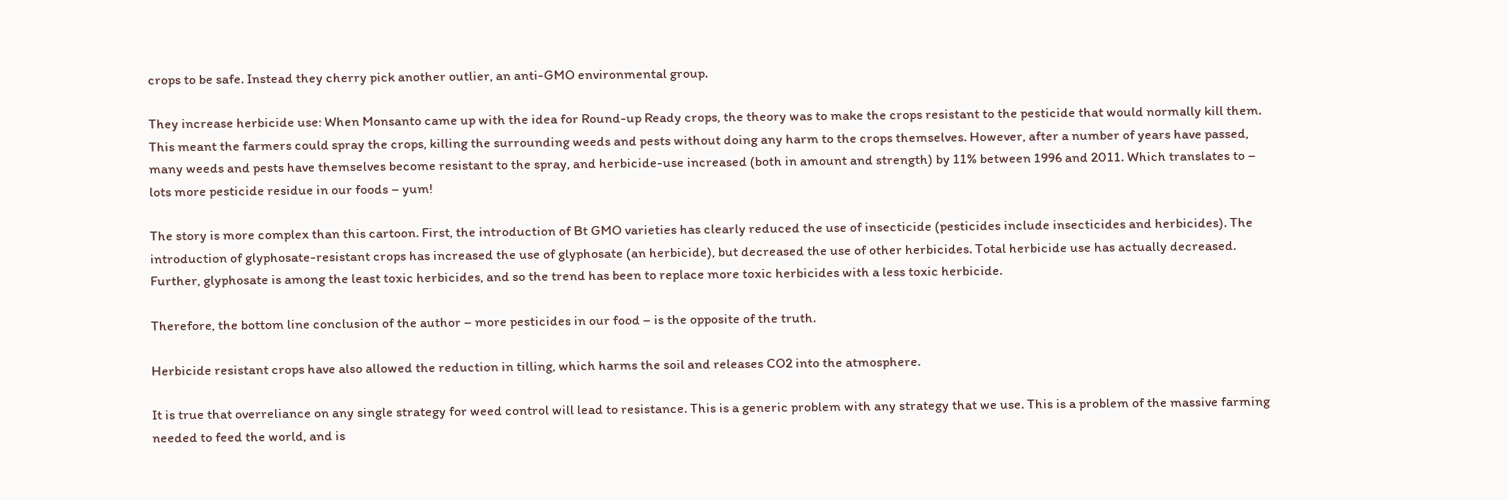crops to be safe. Instead they cherry pick another outlier, an anti-GMO environmental group.

They increase herbicide use: When Monsanto came up with the idea for Round-up Ready crops, the theory was to make the crops resistant to the pesticide that would normally kill them. This meant the farmers could spray the crops, killing the surrounding weeds and pests without doing any harm to the crops themselves. However, after a number of years have passed, many weeds and pests have themselves become resistant to the spray, and herbicide-use increased (both in amount and strength) by 11% between 1996 and 2011. Which translates to – lots more pesticide residue in our foods – yum!

The story is more complex than this cartoon. First, the introduction of Bt GMO varieties has clearly reduced the use of insecticide (pesticides include insecticides and herbicides). The introduction of glyphosate-resistant crops has increased the use of glyphosate (an herbicide), but decreased the use of other herbicides. Total herbicide use has actually decreased. Further, glyphosate is among the least toxic herbicides, and so the trend has been to replace more toxic herbicides with a less toxic herbicide.

Therefore, the bottom line conclusion of the author – more pesticides in our food – is the opposite of the truth.

Herbicide resistant crops have also allowed the reduction in tilling, which harms the soil and releases CO2 into the atmosphere.

It is true that overreliance on any single strategy for weed control will lead to resistance. This is a generic problem with any strategy that we use. This is a problem of the massive farming needed to feed the world, and is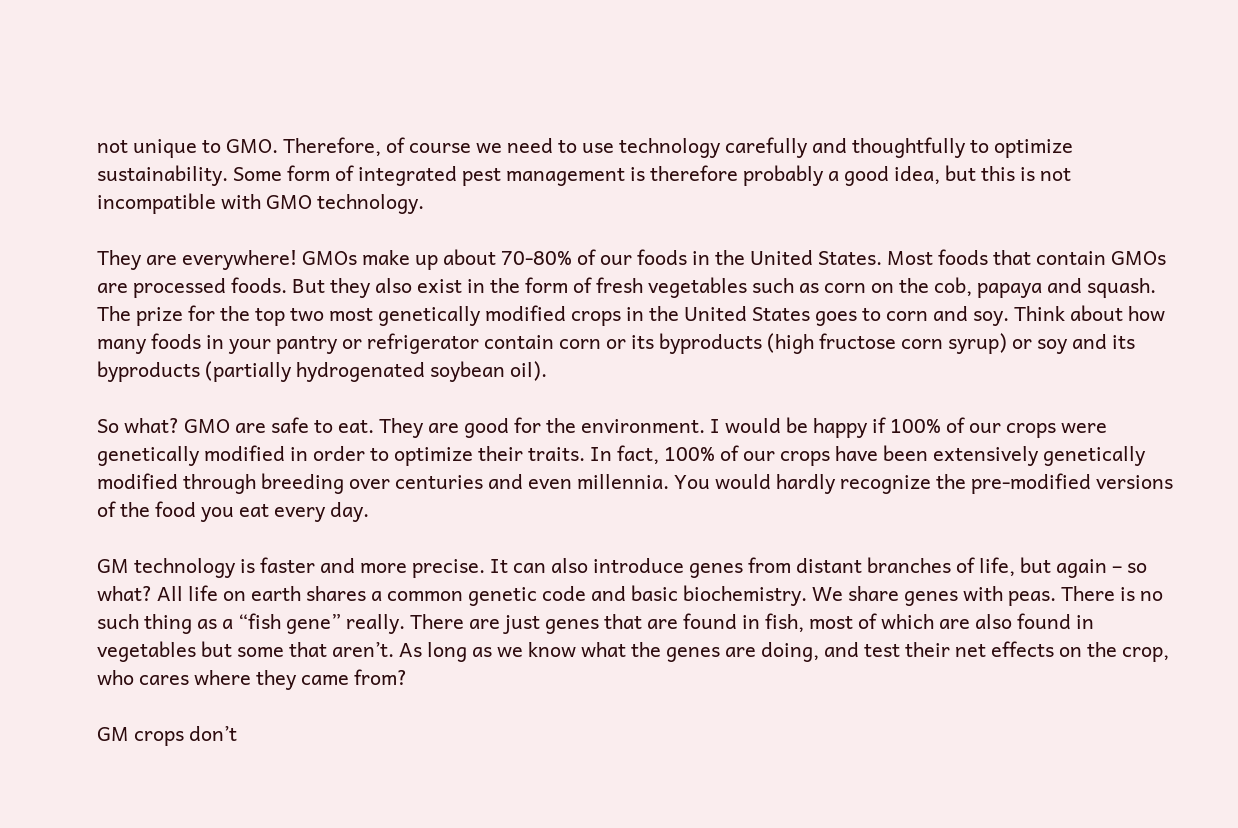not unique to GMO. Therefore, of course we need to use technology carefully and thoughtfully to optimize sustainability. Some form of integrated pest management is therefore probably a good idea, but this is not incompatible with GMO technology.

They are everywhere! GMOs make up about 70-80% of our foods in the United States. Most foods that contain GMOs are processed foods. But they also exist in the form of fresh vegetables such as corn on the cob, papaya and squash. The prize for the top two most genetically modified crops in the United States goes to corn and soy. Think about how many foods in your pantry or refrigerator contain corn or its byproducts (high fructose corn syrup) or soy and its byproducts (partially hydrogenated soybean oil).

So what? GMO are safe to eat. They are good for the environment. I would be happy if 100% of our crops were genetically modified in order to optimize their traits. In fact, 100% of our crops have been extensively genetically modified through breeding over centuries and even millennia. You would hardly recognize the pre-modified versions of the food you eat every day.

GM technology is faster and more precise. It can also introduce genes from distant branches of life, but again – so what? All life on earth shares a common genetic code and basic biochemistry. We share genes with peas. There is no such thing as a “fish gene” really. There are just genes that are found in fish, most of which are also found in vegetables but some that aren’t. As long as we know what the genes are doing, and test their net effects on the crop, who cares where they came from?

GM crops don’t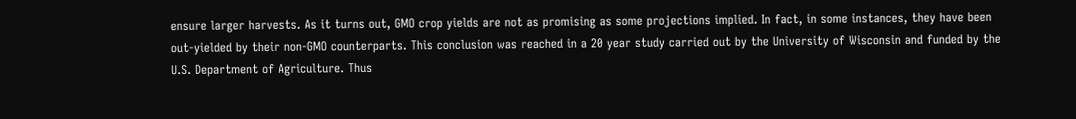ensure larger harvests. As it turns out, GMO crop yields are not as promising as some projections implied. In fact, in some instances, they have been out-yielded by their non-GMO counterparts. This conclusion was reached in a 20 year study carried out by the University of Wisconsin and funded by the U.S. Department of Agriculture. Thus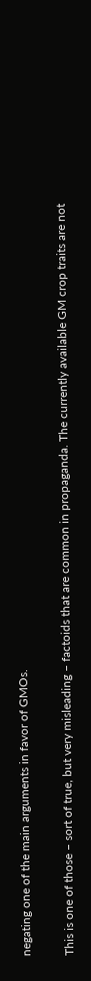negating one of the main arguments in favor of GMOs.

This is one of those – sort of true, but very misleading – factoids that are common in propaganda. The currently available GM crop traits are not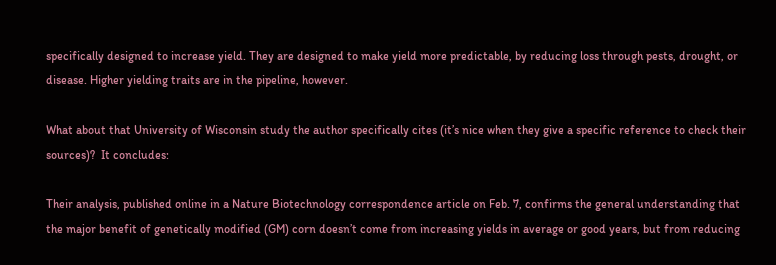specifically designed to increase yield. They are designed to make yield more predictable, by reducing loss through pests, drought, or disease. Higher yielding traits are in the pipeline, however.

What about that University of Wisconsin study the author specifically cites (it’s nice when they give a specific reference to check their sources)?  It concludes:

Their analysis, published online in a Nature Biotechnology correspondence article on Feb. 7, confirms the general understanding that the major benefit of genetically modified (GM) corn doesn’t come from increasing yields in average or good years, but from reducing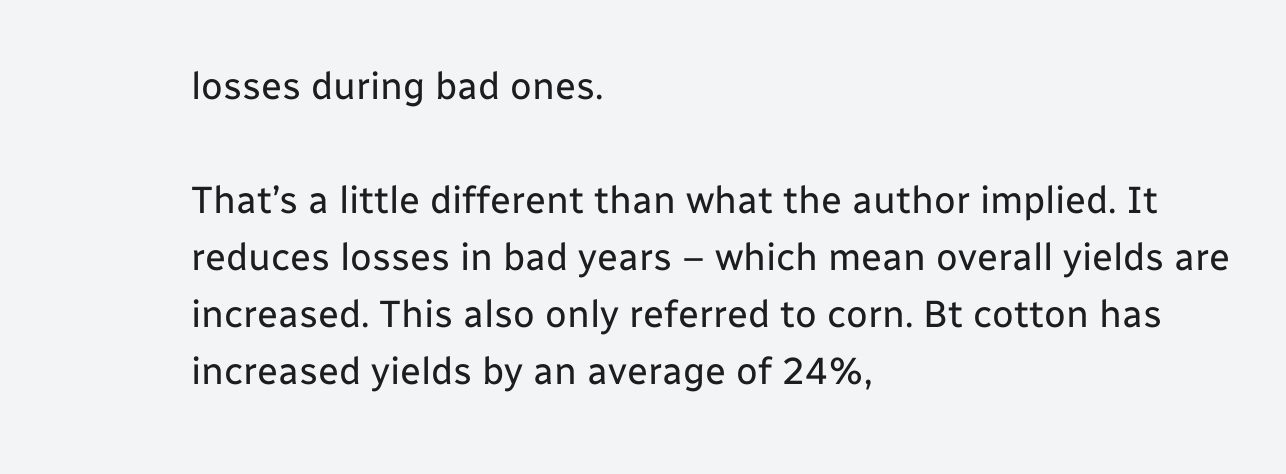losses during bad ones.

That’s a little different than what the author implied. It reduces losses in bad years – which mean overall yields are increased. This also only referred to corn. Bt cotton has increased yields by an average of 24%,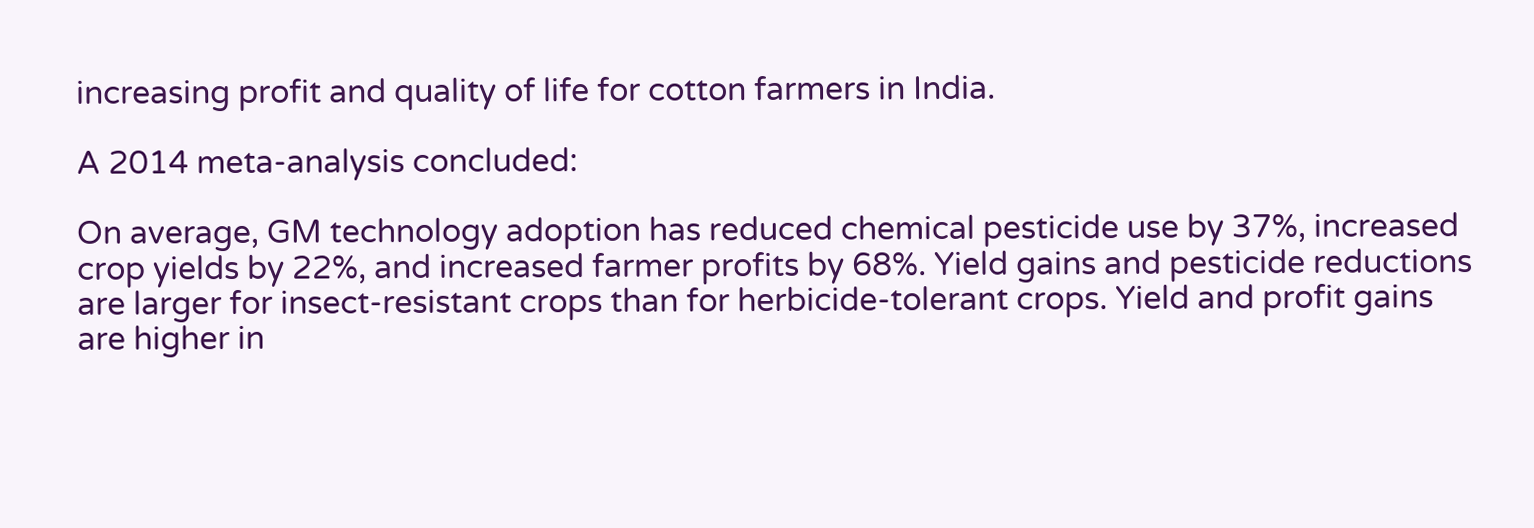increasing profit and quality of life for cotton farmers in India.

A 2014 meta-analysis concluded:

On average, GM technology adoption has reduced chemical pesticide use by 37%, increased crop yields by 22%, and increased farmer profits by 68%. Yield gains and pesticide reductions are larger for insect-resistant crops than for herbicide-tolerant crops. Yield and profit gains are higher in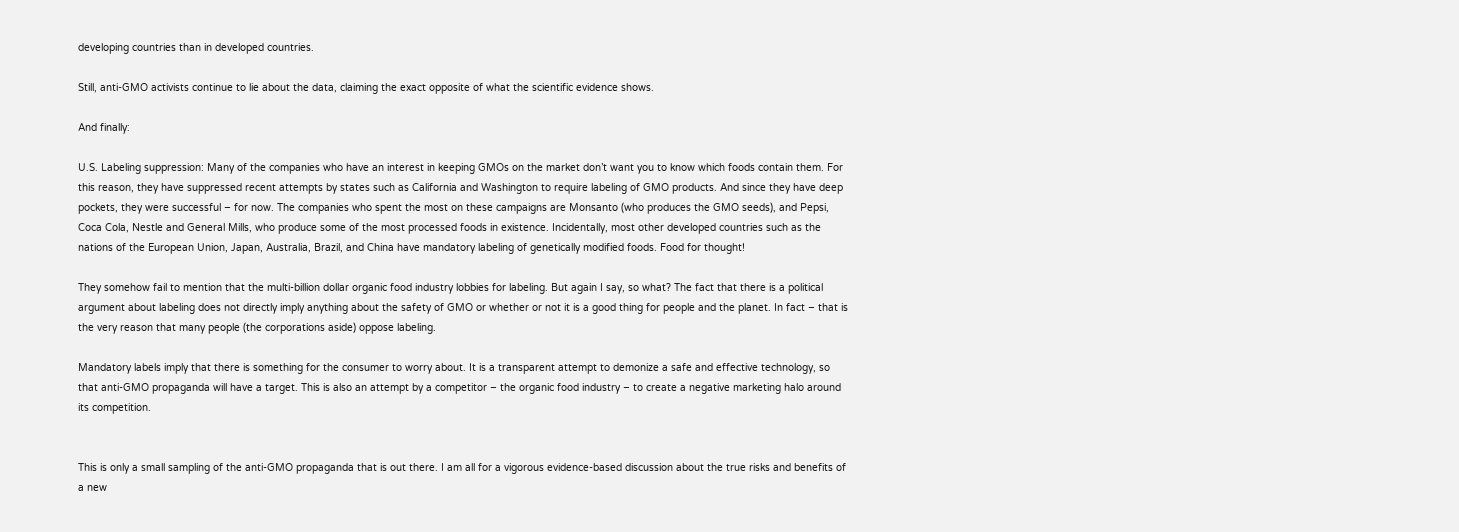developing countries than in developed countries.

Still, anti-GMO activists continue to lie about the data, claiming the exact opposite of what the scientific evidence shows.

And finally:

U.S. Labeling suppression: Many of the companies who have an interest in keeping GMOs on the market don’t want you to know which foods contain them. For this reason, they have suppressed recent attempts by states such as California and Washington to require labeling of GMO products. And since they have deep pockets, they were successful – for now. The companies who spent the most on these campaigns are Monsanto (who produces the GMO seeds), and Pepsi, Coca Cola, Nestle and General Mills, who produce some of the most processed foods in existence. Incidentally, most other developed countries such as the nations of the European Union, Japan, Australia, Brazil, and China have mandatory labeling of genetically modified foods. Food for thought!

They somehow fail to mention that the multi-billion dollar organic food industry lobbies for labeling. But again I say, so what? The fact that there is a political argument about labeling does not directly imply anything about the safety of GMO or whether or not it is a good thing for people and the planet. In fact – that is the very reason that many people (the corporations aside) oppose labeling.

Mandatory labels imply that there is something for the consumer to worry about. It is a transparent attempt to demonize a safe and effective technology, so that anti-GMO propaganda will have a target. This is also an attempt by a competitor – the organic food industry – to create a negative marketing halo around its competition.


This is only a small sampling of the anti-GMO propaganda that is out there. I am all for a vigorous evidence-based discussion about the true risks and benefits of a new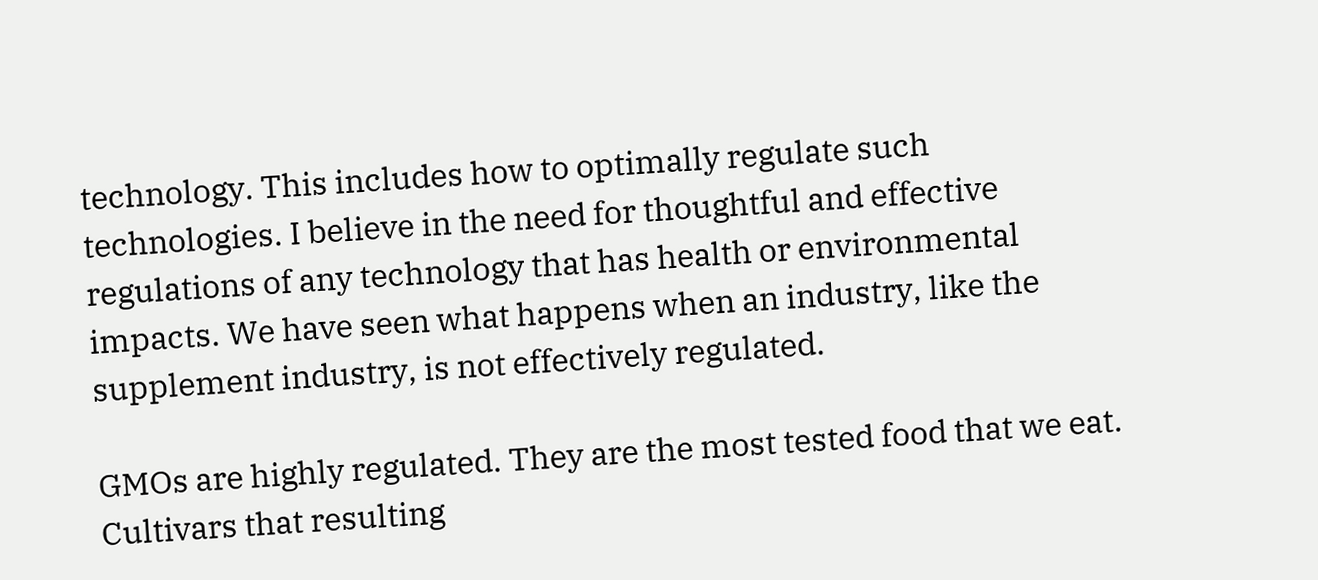technology. This includes how to optimally regulate such technologies. I believe in the need for thoughtful and effective regulations of any technology that has health or environmental impacts. We have seen what happens when an industry, like the supplement industry, is not effectively regulated.

GMOs are highly regulated. They are the most tested food that we eat. Cultivars that resulting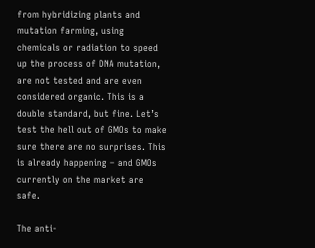from hybridizing plants and mutation farming, using chemicals or radiation to speed up the process of DNA mutation, are not tested and are even considered organic. This is a double standard, but fine. Let’s test the hell out of GMOs to make sure there are no surprises. This is already happening – and GMOs currently on the market are safe.

The anti-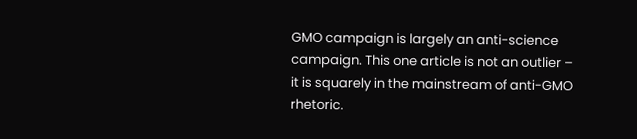GMO campaign is largely an anti-science campaign. This one article is not an outlier – it is squarely in the mainstream of anti-GMO rhetoric.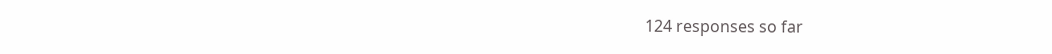124 responses so far